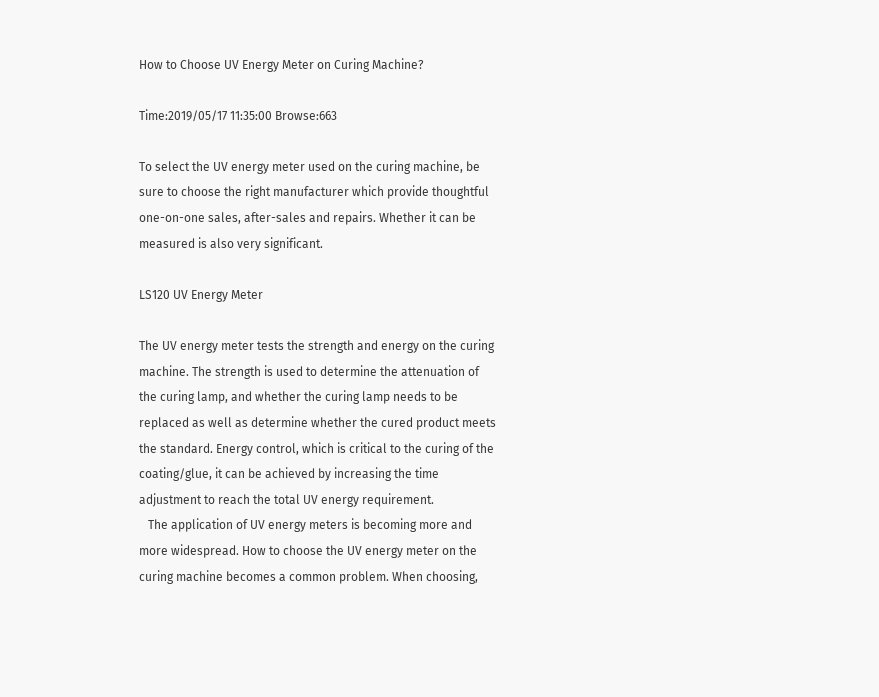How to Choose UV Energy Meter on Curing Machine?

Time:2019/05/17 11:35:00 Browse:663

To select the UV energy meter used on the curing machine, be sure to choose the right manufacturer which provide thoughtful one-on-one sales, after-sales and repairs. Whether it can be measured is also very significant.

LS120 UV Energy Meter

The UV energy meter tests the strength and energy on the curing machine. The strength is used to determine the attenuation of the curing lamp, and whether the curing lamp needs to be replaced as well as determine whether the cured product meets the standard. Energy control, which is critical to the curing of the coating/glue, it can be achieved by increasing the time adjustment to reach the total UV energy requirement.
   The application of UV energy meters is becoming more and more widespread. How to choose the UV energy meter on the curing machine becomes a common problem. When choosing,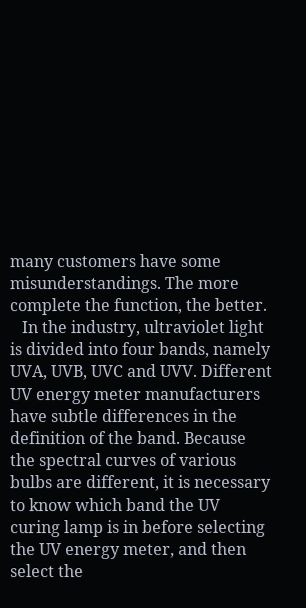many customers have some misunderstandings. The more complete the function, the better.
   In the industry, ultraviolet light is divided into four bands, namely UVA, UVB, UVC and UVV. Different UV energy meter manufacturers have subtle differences in the definition of the band. Because the spectral curves of various bulbs are different, it is necessary to know which band the UV curing lamp is in before selecting the UV energy meter, and then select the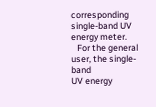corresponding single-band UV energy meter.
   For the general user, the single-band
UV energy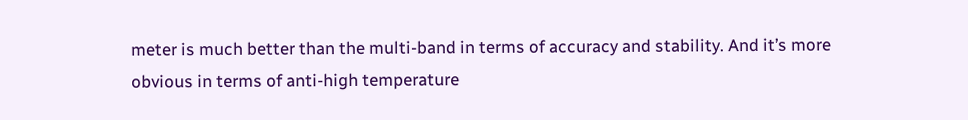meter is much better than the multi-band in terms of accuracy and stability. And it’s more obvious in terms of anti-high temperature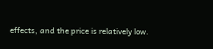effects, and the price is relatively low.